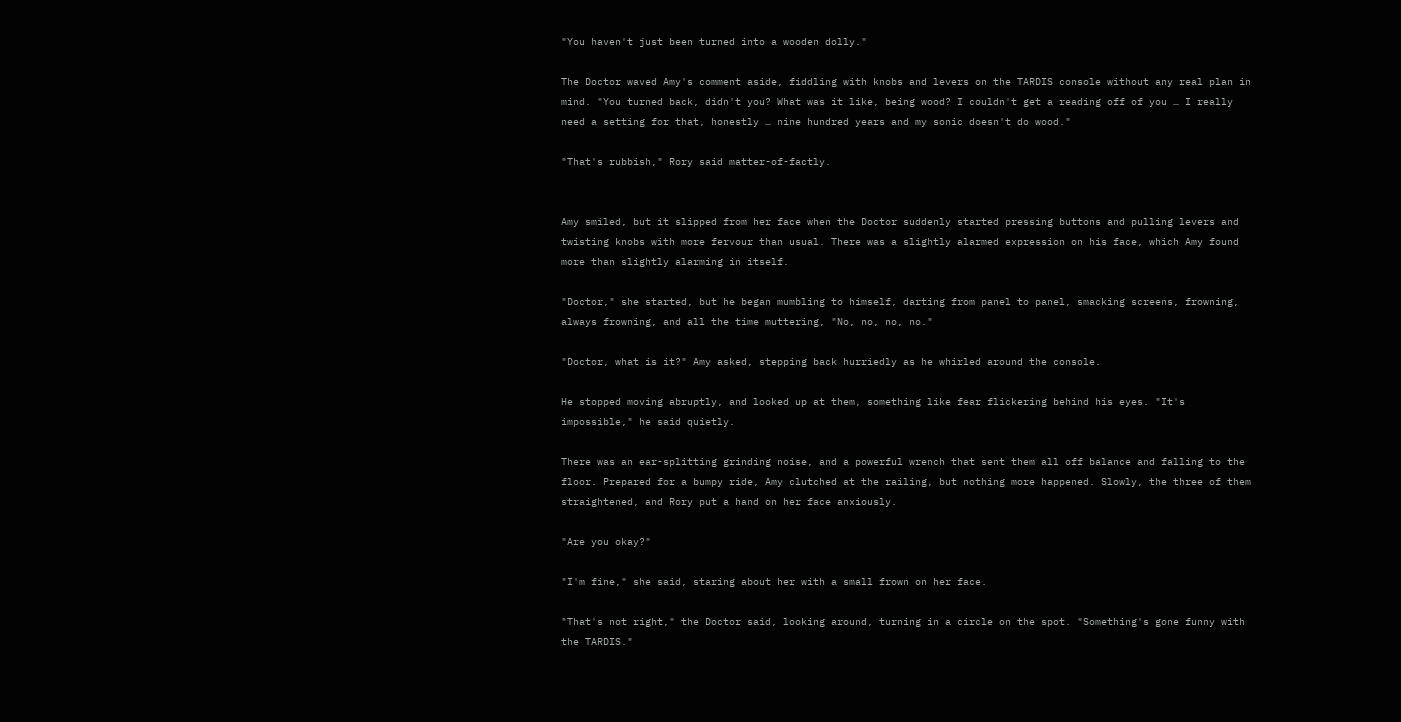"You haven't just been turned into a wooden dolly."

The Doctor waved Amy's comment aside, fiddling with knobs and levers on the TARDIS console without any real plan in mind. "You turned back, didn't you? What was it like, being wood? I couldn't get a reading off of you … I really need a setting for that, honestly … nine hundred years and my sonic doesn't do wood."

"That's rubbish," Rory said matter-of-factly.


Amy smiled, but it slipped from her face when the Doctor suddenly started pressing buttons and pulling levers and twisting knobs with more fervour than usual. There was a slightly alarmed expression on his face, which Amy found more than slightly alarming in itself.

"Doctor," she started, but he began mumbling to himself, darting from panel to panel, smacking screens, frowning, always frowning, and all the time muttering, "No, no, no, no."

"Doctor, what is it?" Amy asked, stepping back hurriedly as he whirled around the console.

He stopped moving abruptly, and looked up at them, something like fear flickering behind his eyes. "It's impossible," he said quietly.

There was an ear-splitting grinding noise, and a powerful wrench that sent them all off balance and falling to the floor. Prepared for a bumpy ride, Amy clutched at the railing, but nothing more happened. Slowly, the three of them straightened, and Rory put a hand on her face anxiously.

"Are you okay?"

"I'm fine," she said, staring about her with a small frown on her face.

"That's not right," the Doctor said, looking around, turning in a circle on the spot. "Something's gone funny with the TARDIS."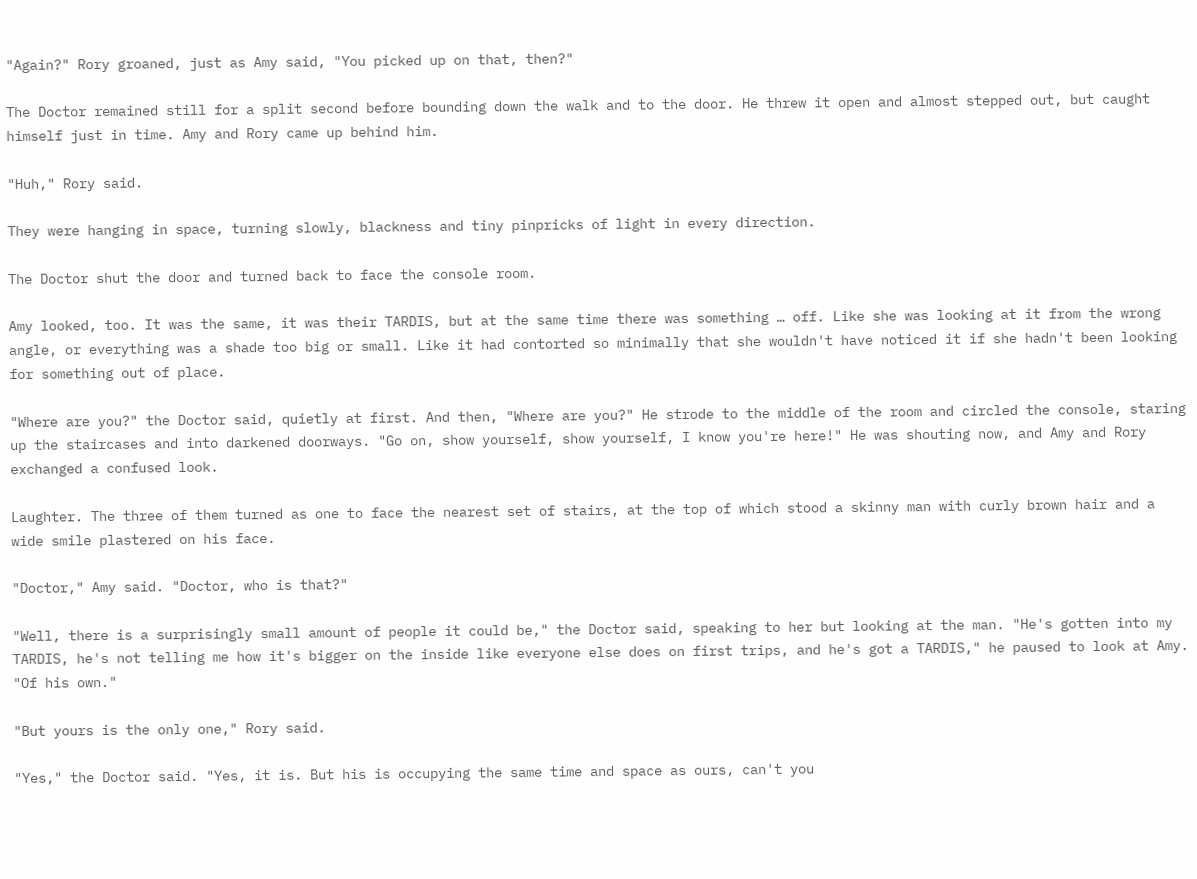"Again?" Rory groaned, just as Amy said, "You picked up on that, then?"

The Doctor remained still for a split second before bounding down the walk and to the door. He threw it open and almost stepped out, but caught himself just in time. Amy and Rory came up behind him.

"Huh," Rory said.

They were hanging in space, turning slowly, blackness and tiny pinpricks of light in every direction.

The Doctor shut the door and turned back to face the console room.

Amy looked, too. It was the same, it was their TARDIS, but at the same time there was something … off. Like she was looking at it from the wrong angle, or everything was a shade too big or small. Like it had contorted so minimally that she wouldn't have noticed it if she hadn't been looking for something out of place.

"Where are you?" the Doctor said, quietly at first. And then, "Where are you?" He strode to the middle of the room and circled the console, staring up the staircases and into darkened doorways. "Go on, show yourself, show yourself, I know you're here!" He was shouting now, and Amy and Rory exchanged a confused look.

Laughter. The three of them turned as one to face the nearest set of stairs, at the top of which stood a skinny man with curly brown hair and a wide smile plastered on his face.

"Doctor," Amy said. "Doctor, who is that?"

"Well, there is a surprisingly small amount of people it could be," the Doctor said, speaking to her but looking at the man. "He's gotten into my TARDIS, he's not telling me how it's bigger on the inside like everyone else does on first trips, and he's got a TARDIS," he paused to look at Amy. "Of his own."

"But yours is the only one," Rory said.

"Yes," the Doctor said. "Yes, it is. But his is occupying the same time and space as ours, can't you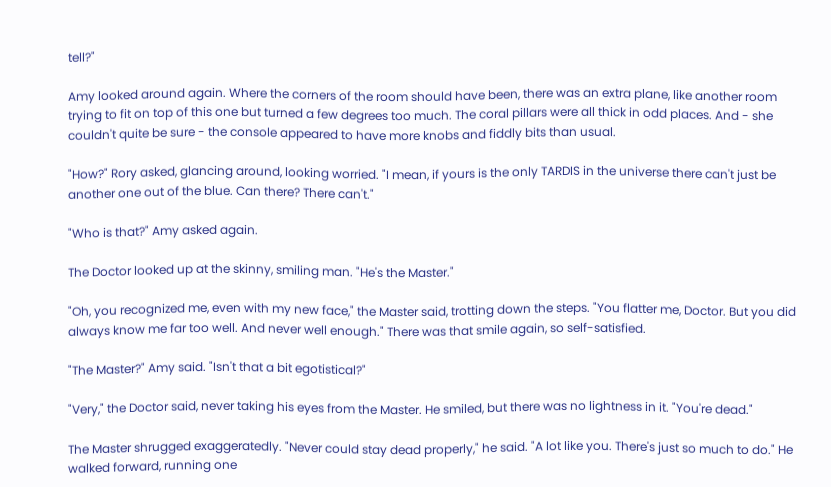tell?"

Amy looked around again. Where the corners of the room should have been, there was an extra plane, like another room trying to fit on top of this one but turned a few degrees too much. The coral pillars were all thick in odd places. And - she couldn't quite be sure - the console appeared to have more knobs and fiddly bits than usual.

"How?" Rory asked, glancing around, looking worried. "I mean, if yours is the only TARDIS in the universe there can't just be another one out of the blue. Can there? There can't."

"Who is that?" Amy asked again.

The Doctor looked up at the skinny, smiling man. "He's the Master."

"Oh, you recognized me, even with my new face," the Master said, trotting down the steps. "You flatter me, Doctor. But you did always know me far too well. And never well enough." There was that smile again, so self-satisfied.

"The Master?" Amy said. "Isn't that a bit egotistical?"

"Very," the Doctor said, never taking his eyes from the Master. He smiled, but there was no lightness in it. "You're dead."

The Master shrugged exaggeratedly. "Never could stay dead properly," he said. "A lot like you. There's just so much to do." He walked forward, running one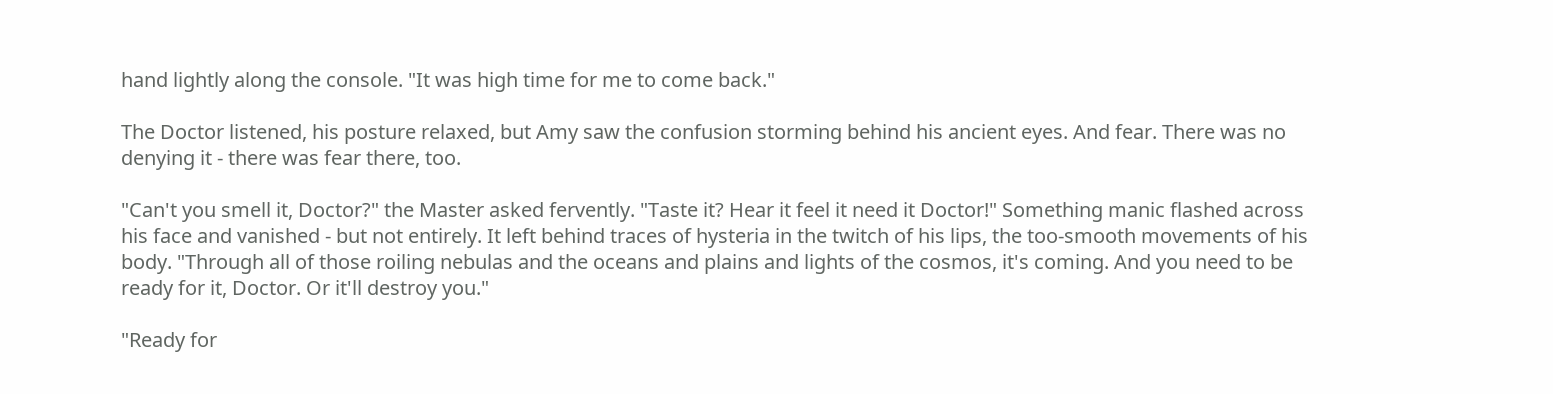hand lightly along the console. "It was high time for me to come back."

The Doctor listened, his posture relaxed, but Amy saw the confusion storming behind his ancient eyes. And fear. There was no denying it - there was fear there, too.

"Can't you smell it, Doctor?" the Master asked fervently. "Taste it? Hear it feel it need it Doctor!" Something manic flashed across his face and vanished - but not entirely. It left behind traces of hysteria in the twitch of his lips, the too-smooth movements of his body. "Through all of those roiling nebulas and the oceans and plains and lights of the cosmos, it's coming. And you need to be ready for it, Doctor. Or it'll destroy you."

"Ready for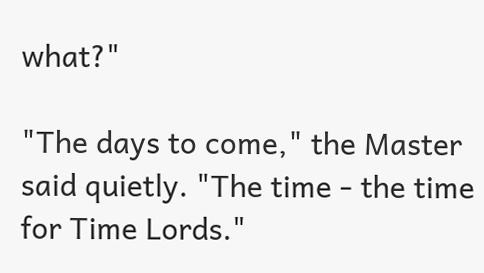what?"

"The days to come," the Master said quietly. "The time - the time for Time Lords."